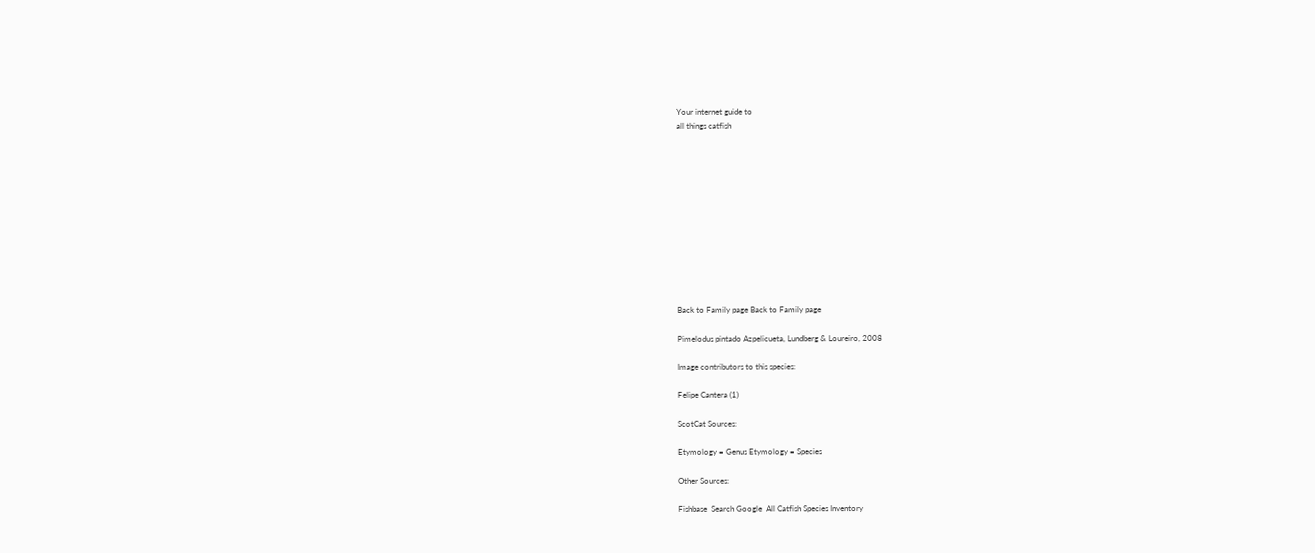Your internet guide to
all things catfish












Back to Family page Back to Family page

Pimelodus pintado Azpelicueta, Lundberg & Loureiro, 2008

Image contributors to this species:

Felipe Cantera (1)

ScotCat Sources:

Etymology = Genus Etymology = Species

Other Sources:

Fishbase  Search Google  All Catfish Species Inventory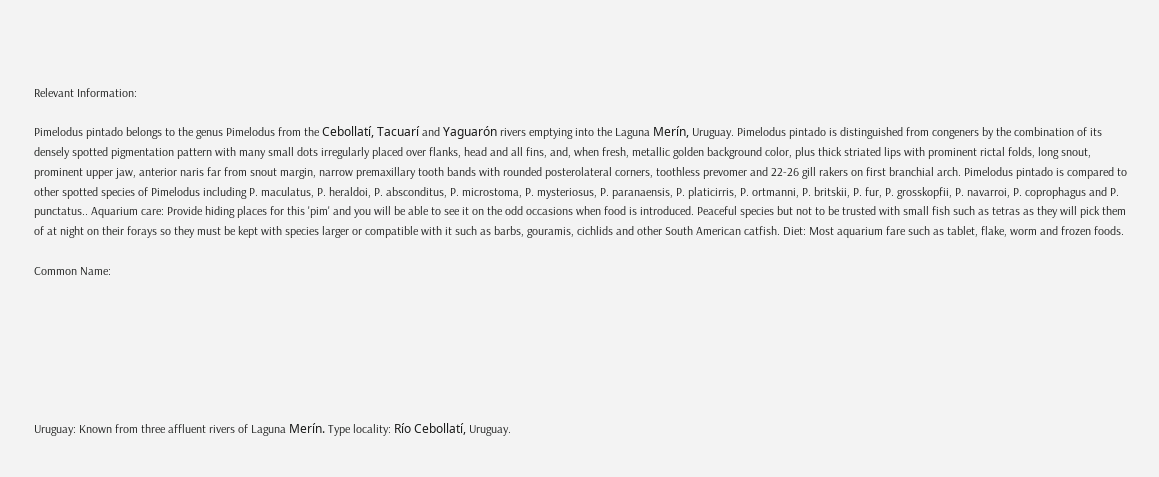Relevant Information:

Pimelodus pintado belongs to the genus Pimelodus from the Cebollatí, Tacuarí and Yaguarón rivers emptying into the Laguna Merín, Uruguay. Pimelodus pintado is distinguished from congeners by the combination of its densely spotted pigmentation pattern with many small dots irregularly placed over flanks, head and all fins, and, when fresh, metallic golden background color, plus thick striated lips with prominent rictal folds, long snout, prominent upper jaw, anterior naris far from snout margin, narrow premaxillary tooth bands with rounded posterolateral corners, toothless prevomer and 22-26 gill rakers on first branchial arch. Pimelodus pintado is compared to other spotted species of Pimelodus including P. maculatus, P. heraldoi, P. absconditus, P. microstoma, P. mysteriosus, P. paranaensis, P. platicirris, P. ortmanni, P. britskii, P. fur, P. grosskopfii, P. navarroi, P. coprophagus and P. punctatus.. Aquarium care: Provide hiding places for this 'pim' and you will be able to see it on the odd occasions when food is introduced. Peaceful species but not to be trusted with small fish such as tetras as they will pick them of at night on their forays so they must be kept with species larger or compatible with it such as barbs, gouramis, cichlids and other South American catfish. Diet: Most aquarium fare such as tablet, flake, worm and frozen foods.

Common Name:







Uruguay: Known from three affluent rivers of Laguna Merín. Type locality: Río Cebollatí, Uruguay.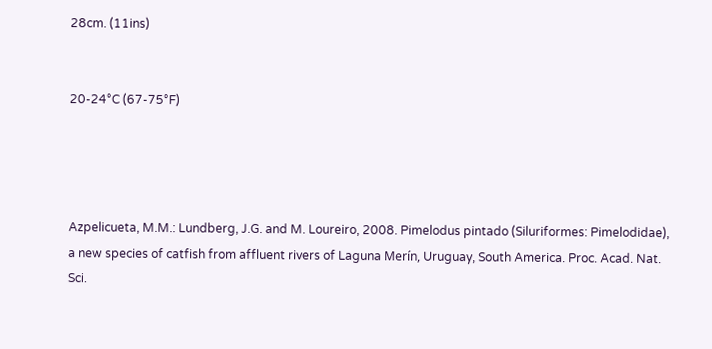28cm. (11ins)


20-24°C (67-75°F)




Azpelicueta, M.M.: Lundberg, J.G. and M. Loureiro, 2008. Pimelodus pintado (Siluriformes: Pimelodidae), a new species of catfish from affluent rivers of Laguna Merín, Uruguay, South America. Proc. Acad. Nat. Sci.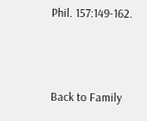Phil. 157:149-162.



Back to Family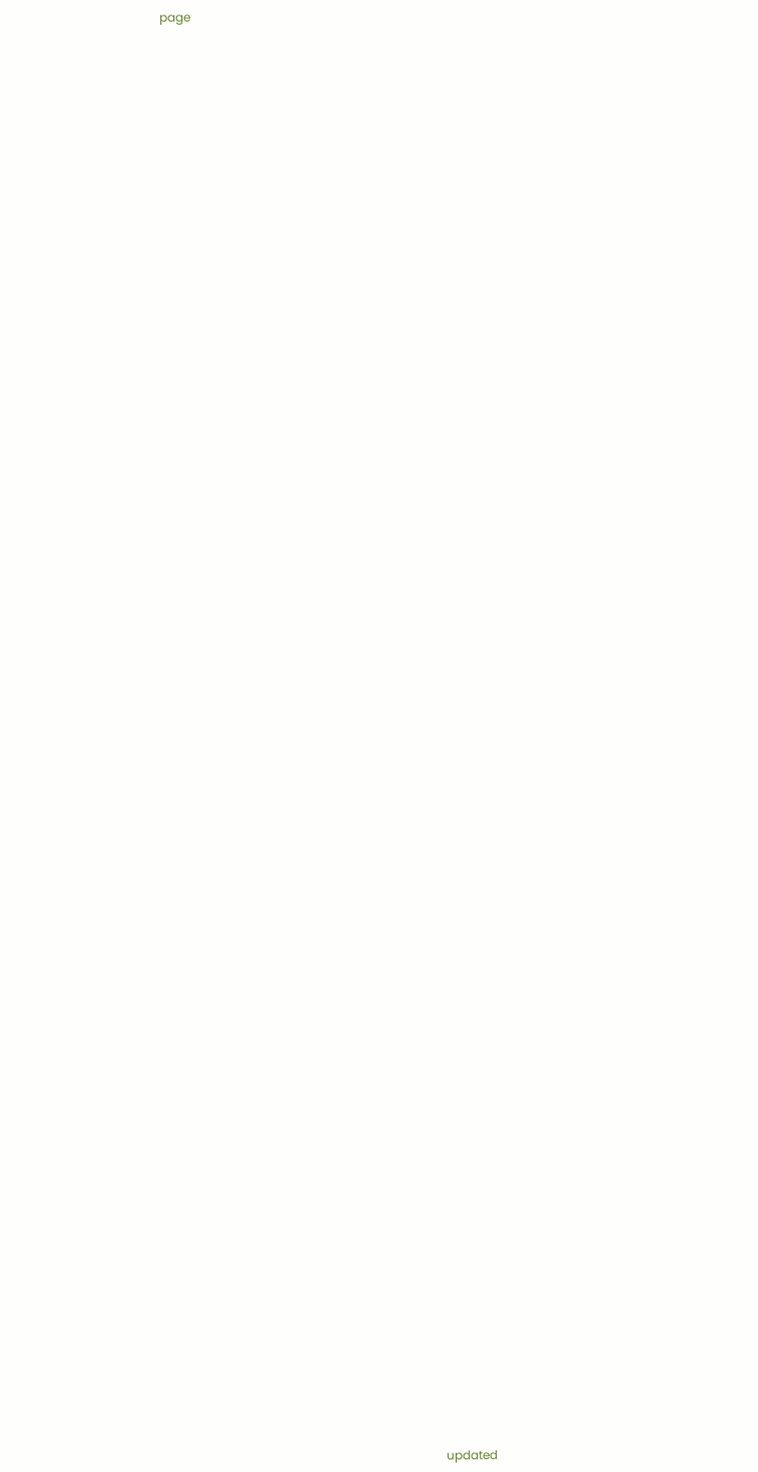page































































































                                                                                            updated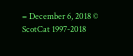= December 6, 2018 © ScotCat 1997-2018